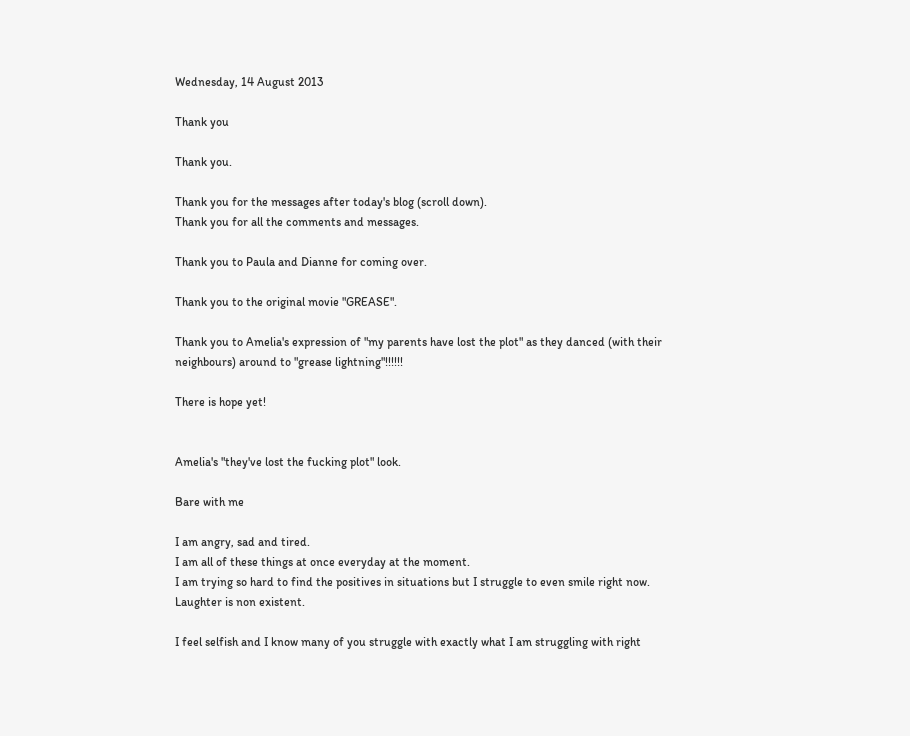Wednesday, 14 August 2013

Thank you

Thank you.

Thank you for the messages after today's blog (scroll down).
Thank you for all the comments and messages.

Thank you to Paula and Dianne for coming over.

Thank you to the original movie "GREASE".

Thank you to Amelia's expression of "my parents have lost the plot" as they danced (with their neighbours) around to "grease lightning"!!!!!!

There is hope yet!


Amelia's "they've lost the fucking plot" look.

Bare with me

I am angry, sad and tired.
I am all of these things at once everyday at the moment.
I am trying so hard to find the positives in situations but I struggle to even smile right now.
Laughter is non existent.

I feel selfish and I know many of you struggle with exactly what I am struggling with right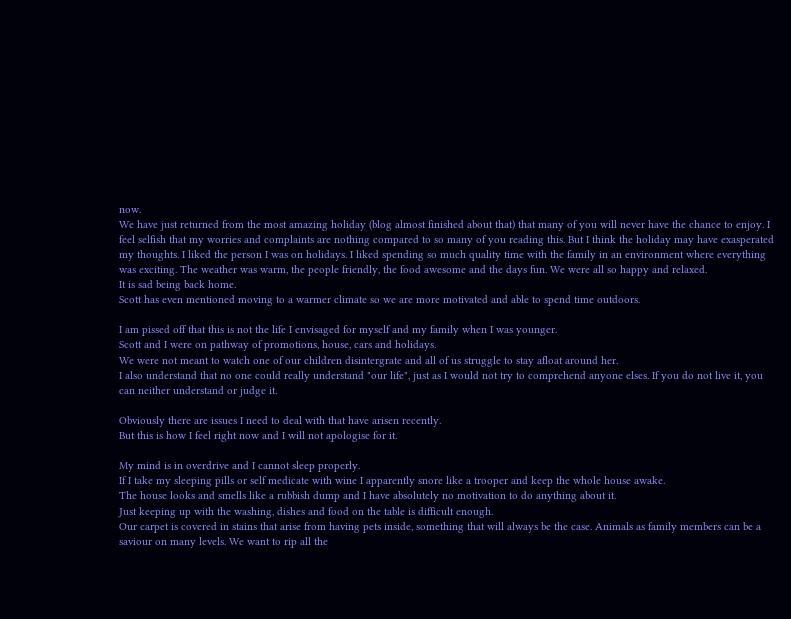now.
We have just returned from the most amazing holiday (blog almost finished about that) that many of you will never have the chance to enjoy. I feel selfish that my worries and complaints are nothing compared to so many of you reading this. But I think the holiday may have exasperated my thoughts. I liked the person I was on holidays. I liked spending so much quality time with the family in an environment where everything was exciting. The weather was warm, the people friendly, the food awesome and the days fun. We were all so happy and relaxed.
It is sad being back home.
Scott has even mentioned moving to a warmer climate so we are more motivated and able to spend time outdoors.

I am pissed off that this is not the life I envisaged for myself and my family when I was younger.
Scott and I were on pathway of promotions, house, cars and holidays.
We were not meant to watch one of our children disintergrate and all of us struggle to stay afloat around her.
I also understand that no one could really understand "our life", just as I would not try to comprehend anyone elses. If you do not live it, you can neither understand or judge it.

Obviously there are issues I need to deal with that have arisen recently.
But this is how I feel right now and I will not apologise for it.

My mind is in overdrive and I cannot sleep properly.
If I take my sleeping pills or self medicate with wine I apparently snore like a trooper and keep the whole house awake.
The house looks and smells like a rubbish dump and I have absolutely no motivation to do anything about it.
Just keeping up with the washing, dishes and food on the table is difficult enough.
Our carpet is covered in stains that arise from having pets inside, something that will always be the case. Animals as family members can be a saviour on many levels. We want to rip all the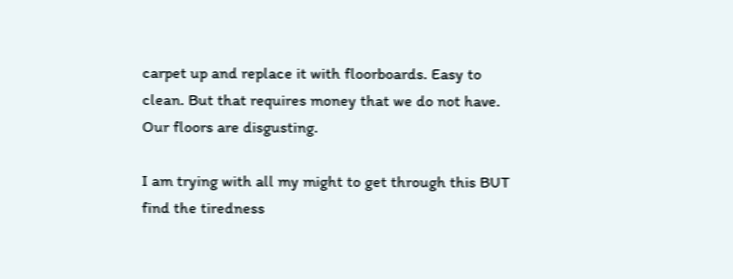carpet up and replace it with floorboards. Easy to clean. But that requires money that we do not have. Our floors are disgusting.

I am trying with all my might to get through this BUT find the tiredness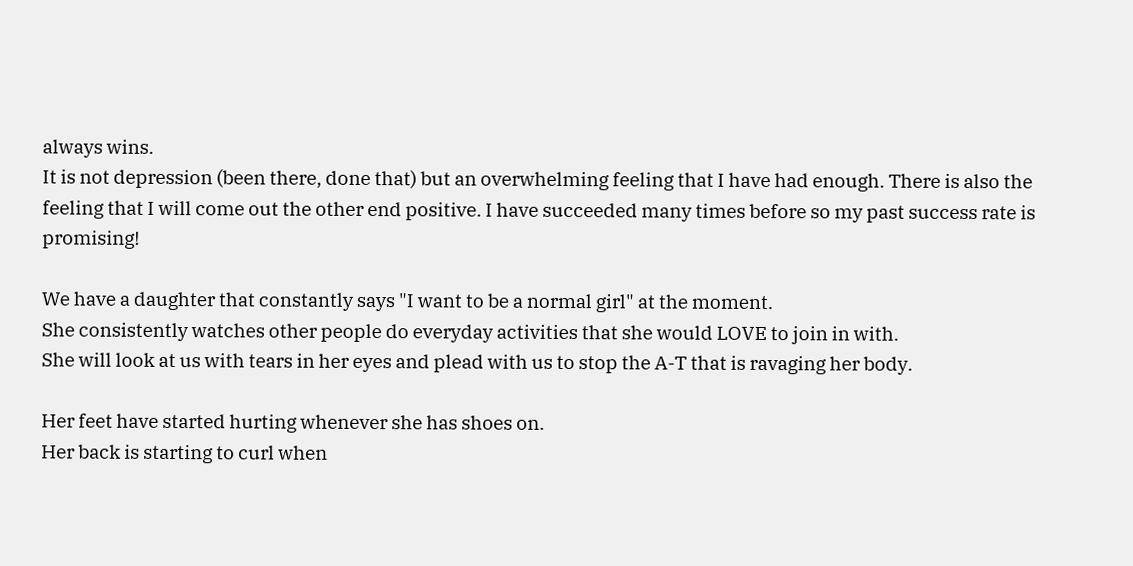always wins.
It is not depression (been there, done that) but an overwhelming feeling that I have had enough. There is also the feeling that I will come out the other end positive. I have succeeded many times before so my past success rate is promising!

We have a daughter that constantly says "I want to be a normal girl" at the moment.
She consistently watches other people do everyday activities that she would LOVE to join in with.
She will look at us with tears in her eyes and plead with us to stop the A-T that is ravaging her body.

Her feet have started hurting whenever she has shoes on.
Her back is starting to curl when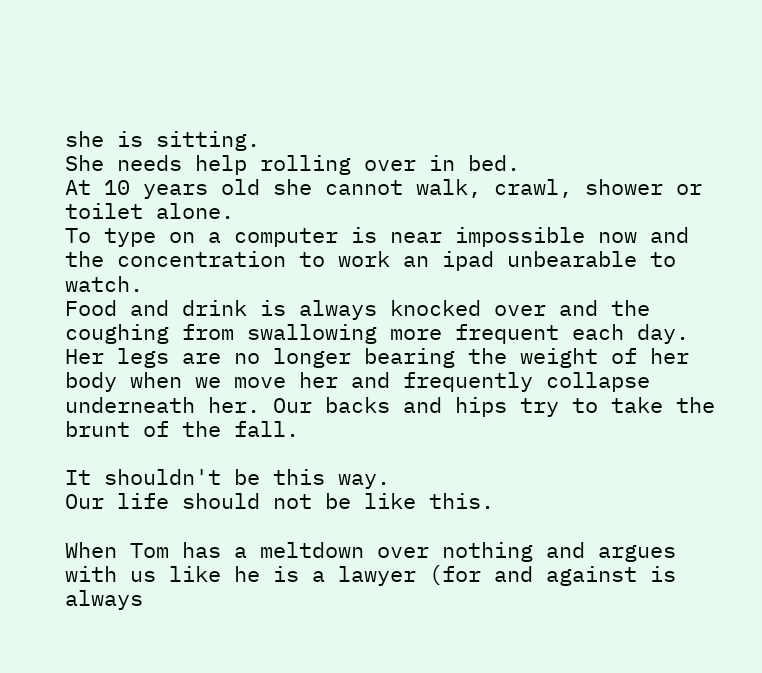she is sitting.
She needs help rolling over in bed.
At 10 years old she cannot walk, crawl, shower or toilet alone.
To type on a computer is near impossible now and the concentration to work an ipad unbearable to watch.
Food and drink is always knocked over and the coughing from swallowing more frequent each day.
Her legs are no longer bearing the weight of her body when we move her and frequently collapse underneath her. Our backs and hips try to take the brunt of the fall.

It shouldn't be this way.
Our life should not be like this.

When Tom has a meltdown over nothing and argues with us like he is a lawyer (for and against is always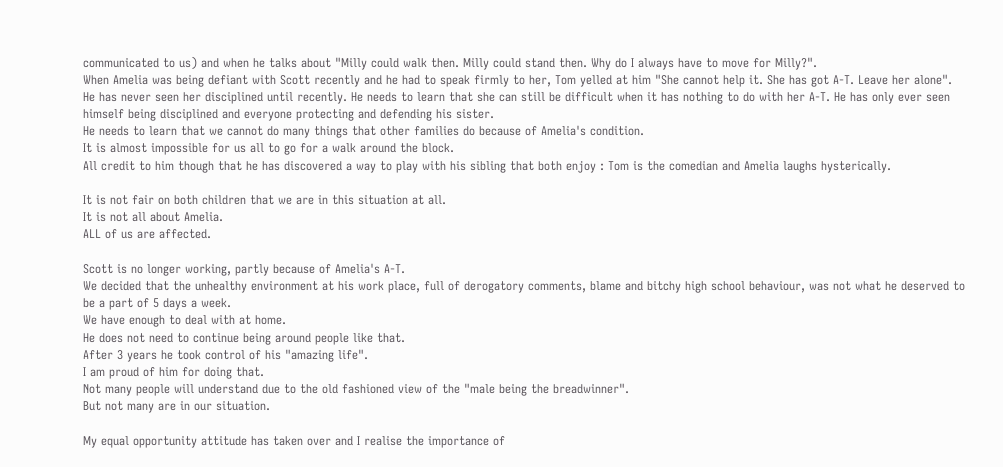communicated to us) and when he talks about "Milly could walk then. Milly could stand then. Why do I always have to move for Milly?".
When Amelia was being defiant with Scott recently and he had to speak firmly to her, Tom yelled at him "She cannot help it. She has got A-T. Leave her alone".
He has never seen her disciplined until recently. He needs to learn that she can still be difficult when it has nothing to do with her A-T. He has only ever seen himself being disciplined and everyone protecting and defending his sister.
He needs to learn that we cannot do many things that other families do because of Amelia's condition.
It is almost impossible for us all to go for a walk around the block.
All credit to him though that he has discovered a way to play with his sibling that both enjoy : Tom is the comedian and Amelia laughs hysterically.

It is not fair on both children that we are in this situation at all.
It is not all about Amelia.
ALL of us are affected.

Scott is no longer working, partly because of Amelia's A-T.
We decided that the unhealthy environment at his work place, full of derogatory comments, blame and bitchy high school behaviour, was not what he deserved to be a part of 5 days a week.
We have enough to deal with at home.
He does not need to continue being around people like that.
After 3 years he took control of his "amazing life".
I am proud of him for doing that.
Not many people will understand due to the old fashioned view of the "male being the breadwinner".
But not many are in our situation.

My equal opportunity attitude has taken over and I realise the importance of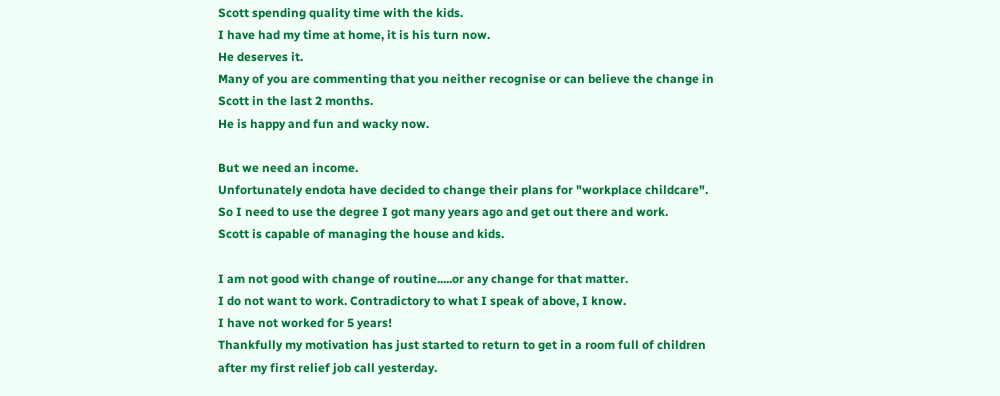Scott spending quality time with the kids.
I have had my time at home, it is his turn now.
He deserves it.
Many of you are commenting that you neither recognise or can believe the change in Scott in the last 2 months.
He is happy and fun and wacky now.

But we need an income.
Unfortunately endota have decided to change their plans for "workplace childcare".
So I need to use the degree I got many years ago and get out there and work.
Scott is capable of managing the house and kids.

I am not good with change of routine.....or any change for that matter.
I do not want to work. Contradictory to what I speak of above, I know.
I have not worked for 5 years!
Thankfully my motivation has just started to return to get in a room full of children after my first relief job call yesterday.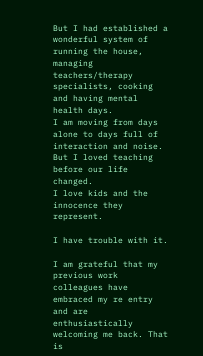But I had established a wonderful system of running the house, managing teachers/therapy specialists, cooking and having mental health days.
I am moving from days alone to days full of interaction and noise.
But I loved teaching before our life changed.
I love kids and the innocence they represent.

I have trouble with it.

I am grateful that my previous work colleagues have embraced my re entry and are enthusiastically welcoming me back. That is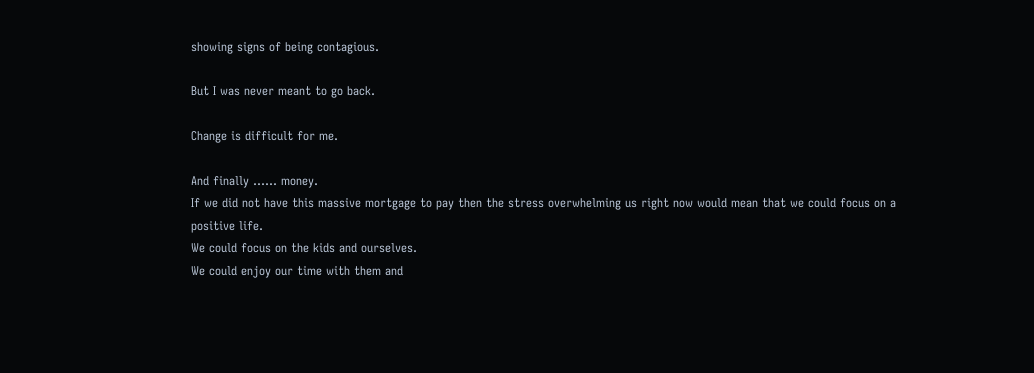showing signs of being contagious.

But I was never meant to go back.

Change is difficult for me.

And finally ...... money.
If we did not have this massive mortgage to pay then the stress overwhelming us right now would mean that we could focus on a positive life.
We could focus on the kids and ourselves.
We could enjoy our time with them and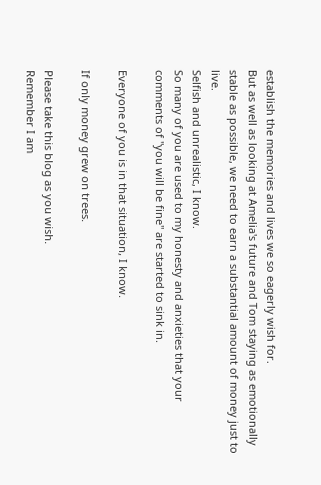establish the memories and lives we so eagerly wish for.
But as well as looking at Amelia's future and Tom staying as emotionally stable as possible, we need to earn a substantial amount of money just to live.
Selfish and unrealistic, I know.
So many of you are used to my honesty and anxieties that your comments of "you will be fine" are started to sink in.

Everyone of you is in that situation, I know.

If only money grew on trees.

Please take this blog as you wish.
Remember I am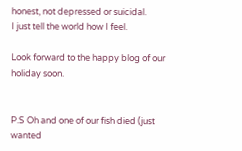honest, not depressed or suicidal.
I just tell the world how I feel.

Look forward to the happy blog of our holiday soon.


P.S Oh and one of our fish died (just wanted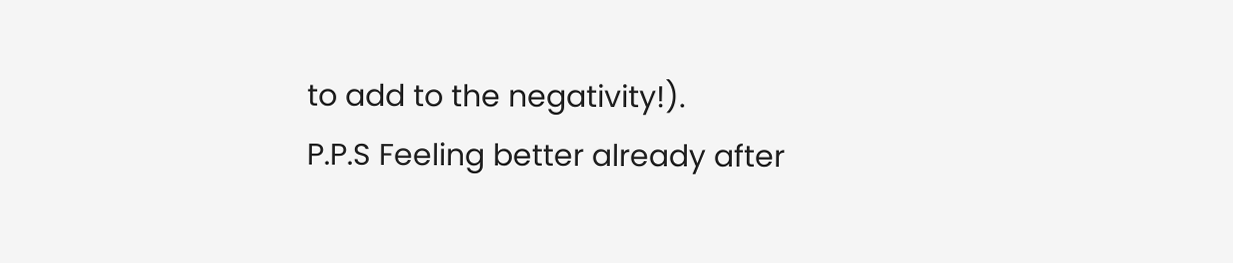to add to the negativity!).
P.P.S Feeling better already after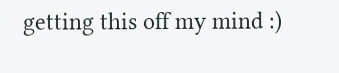getting this off my mind :)